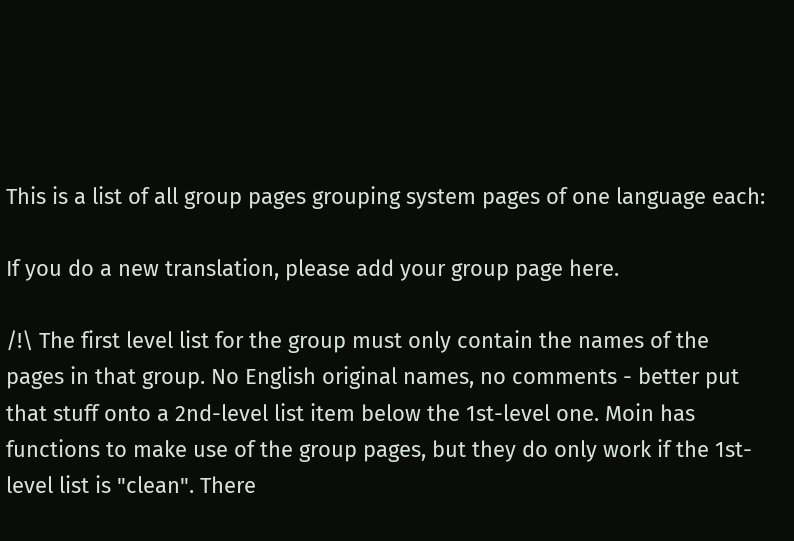This is a list of all group pages grouping system pages of one language each:

If you do a new translation, please add your group page here.

/!\ The first level list for the group must only contain the names of the pages in that group. No English original names, no comments - better put that stuff onto a 2nd-level list item below the 1st-level one. Moin has functions to make use of the group pages, but they do only work if the 1st-level list is "clean". There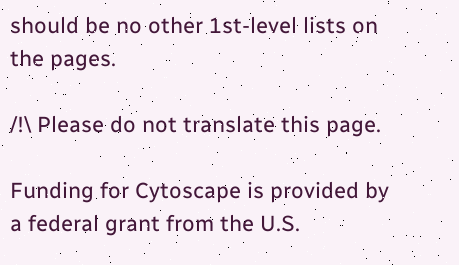should be no other 1st-level lists on the pages.

/!\ Please do not translate this page.

Funding for Cytoscape is provided by a federal grant from the U.S.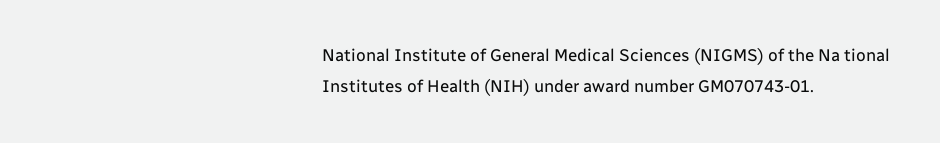National Institute of General Medical Sciences (NIGMS) of the Na tional Institutes of Health (NIH) under award number GM070743-01.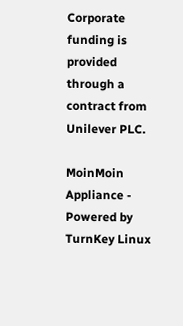Corporate funding is provided through a contract from Unilever PLC.

MoinMoin Appliance - Powered by TurnKey Linux